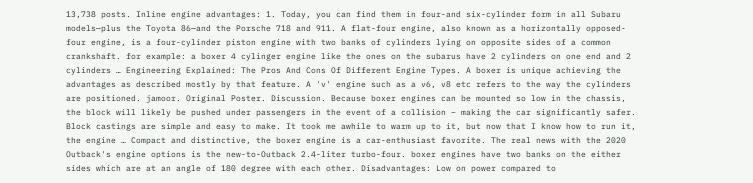13,738 posts. Inline engine advantages: 1. Today, you can find them in four-and six-cylinder form in all Subaru models—plus the Toyota 86—and the Porsche 718 and 911. A flat-four engine, also known as a horizontally opposed-four engine, is a four-cylinder piston engine with two banks of cylinders lying on opposite sides of a common crankshaft. for example: a boxer 4 cylinger engine like the ones on the subarus have 2 cylinders on one end and 2 cylinders … Engineering Explained: The Pros And Cons Of Different Engine Types. A boxer is unique achieving the advantages as described mostly by that feature. A 'v' engine such as a v6, v8 etc refers to the way the cylinders are positioned. jamoor. Original Poster. Discussion. Because boxer engines can be mounted so low in the chassis, the block will likely be pushed under passengers in the event of a collision – making the car significantly safer. Block castings are simple and easy to make. It took me awhile to warm up to it, but now that I know how to run it, the engine … Compact and distinctive, the boxer engine is a car-enthusiast favorite. The real news with the 2020 Outback's engine options is the new-to-Outback 2.4-liter turbo-four. boxer engines have two banks on the either sides which are at an angle of 180 degree with each other. Disadvantages: Low on power compared to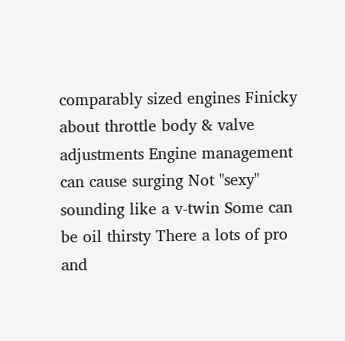comparably sized engines Finicky about throttle body & valve adjustments Engine management can cause surging Not "sexy" sounding like a v-twin Some can be oil thirsty There a lots of pro and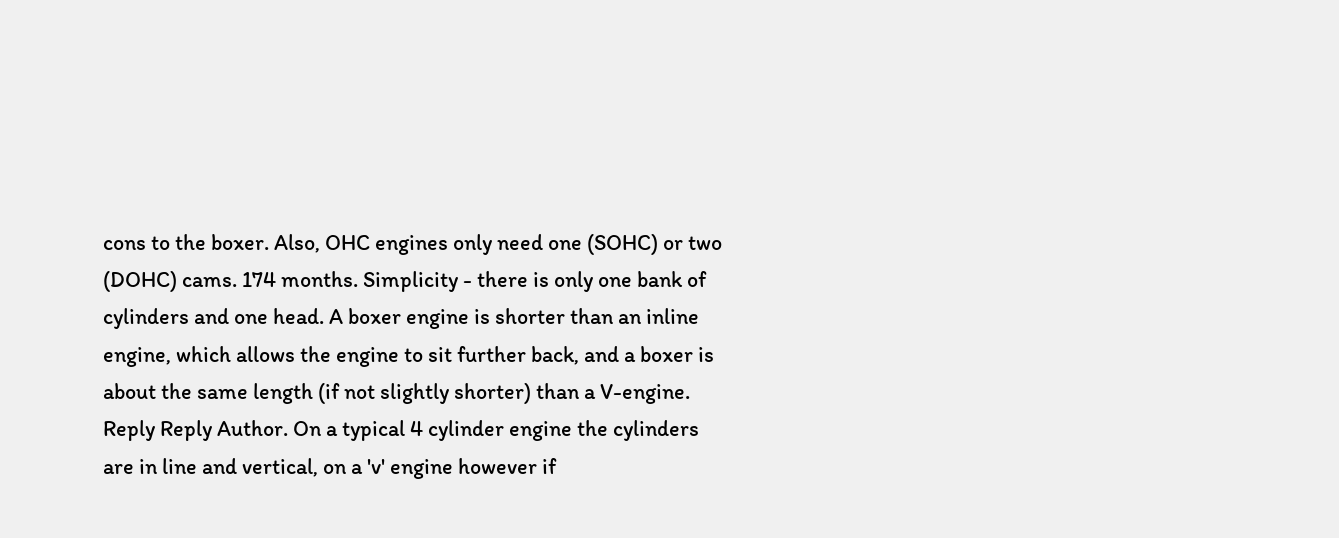cons to the boxer. Also, OHC engines only need one (SOHC) or two (DOHC) cams. 174 months. Simplicity - there is only one bank of cylinders and one head. A boxer engine is shorter than an inline engine, which allows the engine to sit further back, and a boxer is about the same length (if not slightly shorter) than a V-engine. Reply Reply Author. On a typical 4 cylinder engine the cylinders are in line and vertical, on a 'v' engine however if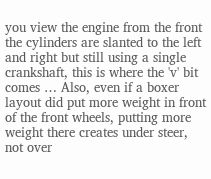you view the engine from the front the cylinders are slanted to the left and right but still using a single crankshaft, this is where the 'v' bit comes … Also, even if a boxer layout did put more weight in front of the front wheels, putting more weight there creates under steer, not over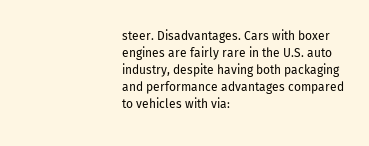steer. Disadvantages. Cars with boxer engines are fairly rare in the U.S. auto industry, despite having both packaging and performance advantages compared to vehicles with via: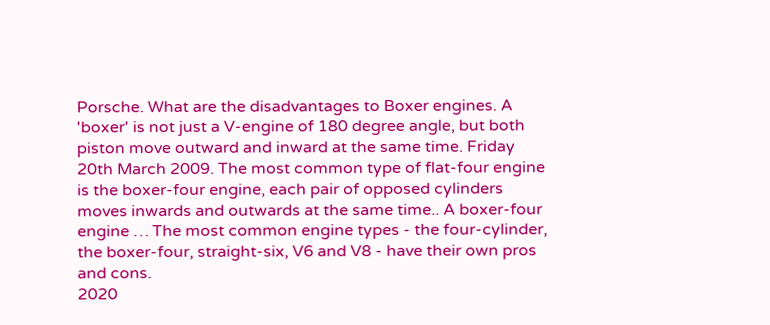Porsche. What are the disadvantages to Boxer engines. A 'boxer' is not just a V-engine of 180 degree angle, but both piston move outward and inward at the same time. Friday 20th March 2009. The most common type of flat-four engine is the boxer-four engine, each pair of opposed cylinders moves inwards and outwards at the same time.. A boxer-four engine … The most common engine types - the four-cylinder, the boxer-four, straight-six, V6 and V8 - have their own pros and cons.
2020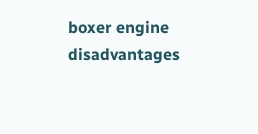boxer engine disadvantages